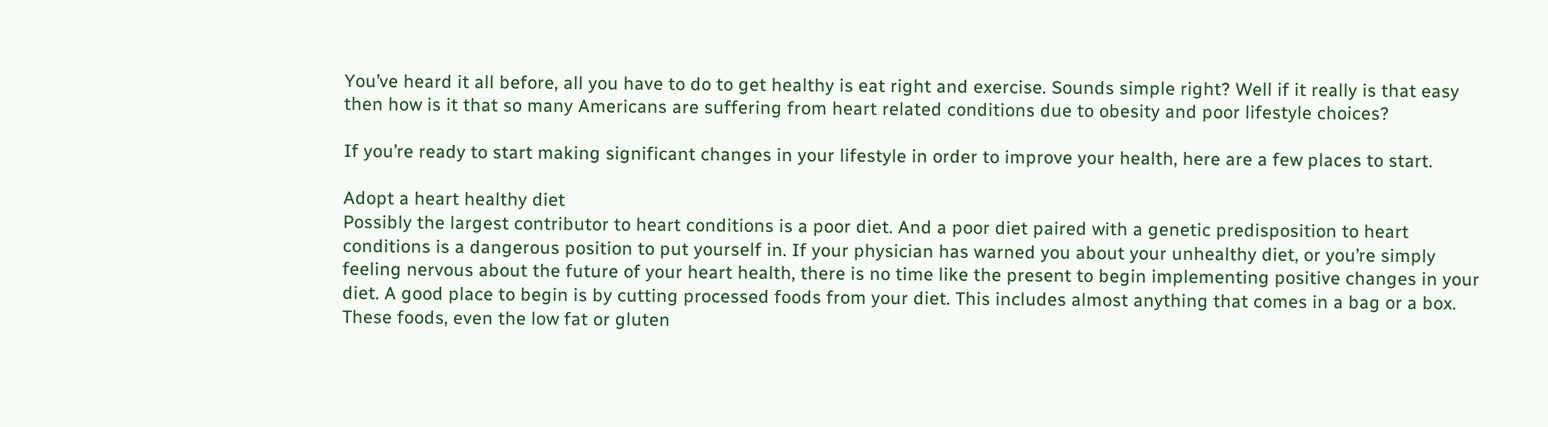You’ve heard it all before, all you have to do to get healthy is eat right and exercise. Sounds simple right? Well if it really is that easy then how is it that so many Americans are suffering from heart related conditions due to obesity and poor lifestyle choices?

If you’re ready to start making significant changes in your lifestyle in order to improve your health, here are a few places to start.

Adopt a heart healthy diet
Possibly the largest contributor to heart conditions is a poor diet. And a poor diet paired with a genetic predisposition to heart conditions is a dangerous position to put yourself in. If your physician has warned you about your unhealthy diet, or you’re simply feeling nervous about the future of your heart health, there is no time like the present to begin implementing positive changes in your diet. A good place to begin is by cutting processed foods from your diet. This includes almost anything that comes in a bag or a box. These foods, even the low fat or gluten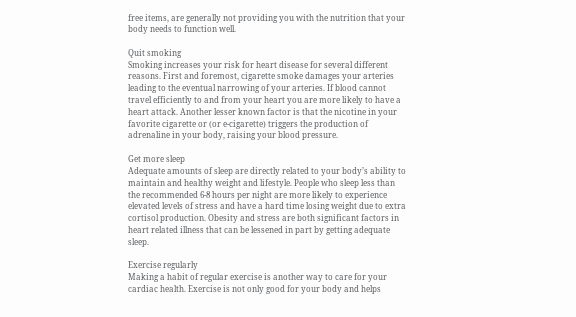free items, are generally not providing you with the nutrition that your body needs to function well.

Quit smoking
Smoking increases your risk for heart disease for several different reasons. First and foremost, cigarette smoke damages your arteries leading to the eventual narrowing of your arteries. If blood cannot travel efficiently to and from your heart you are more likely to have a heart attack. Another lesser known factor is that the nicotine in your favorite cigarette or (or e-cigarette) triggers the production of adrenaline in your body, raising your blood pressure.

Get more sleep
Adequate amounts of sleep are directly related to your body’s ability to maintain and healthy weight and lifestyle. People who sleep less than the recommended 6-8 hours per night are more likely to experience elevated levels of stress and have a hard time losing weight due to extra cortisol production. Obesity and stress are both significant factors in heart related illness that can be lessened in part by getting adequate sleep.

Exercise regularly
Making a habit of regular exercise is another way to care for your cardiac health. Exercise is not only good for your body and helps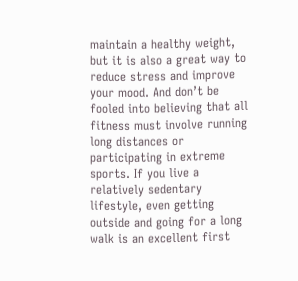maintain a healthy weight, but it is also a great way to reduce stress and improve your mood. And don’t be fooled into believing that all fitness must involve running long distances or participating in extreme sports. If you live a relatively sedentary lifestyle, even getting outside and going for a long walk is an excellent first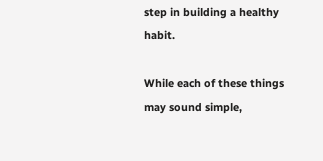step in building a healthy habit.

While each of these things may sound simple,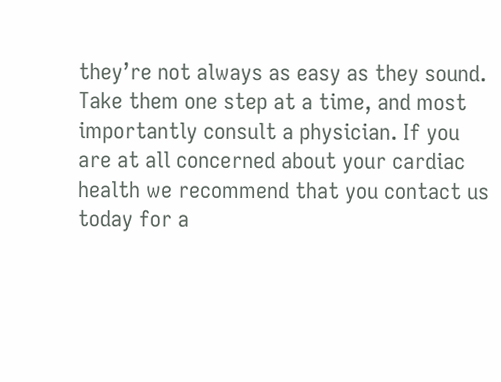they’re not always as easy as they sound. Take them one step at a time, and most importantly consult a physician. If you are at all concerned about your cardiac health we recommend that you contact us today for a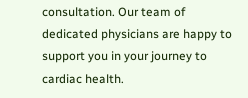consultation. Our team of dedicated physicians are happy to support you in your journey to cardiac health.